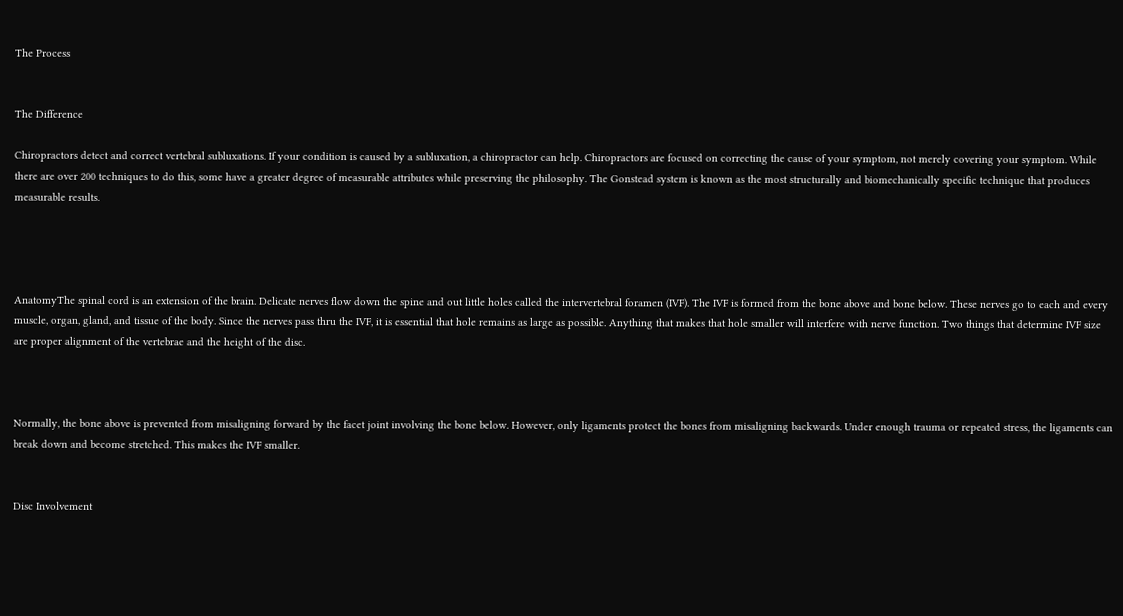The Process


The Difference

Chiropractors detect and correct vertebral subluxations. If your condition is caused by a subluxation, a chiropractor can help. Chiropractors are focused on correcting the cause of your symptom, not merely covering your symptom. While there are over 200 techniques to do this, some have a greater degree of measurable attributes while preserving the philosophy. The Gonstead system is known as the most structurally and biomechanically specific technique that produces measurable results.




AnatomyThe spinal cord is an extension of the brain. Delicate nerves flow down the spine and out little holes called the intervertebral foramen (IVF). The IVF is formed from the bone above and bone below. These nerves go to each and every muscle, organ, gland, and tissue of the body. Since the nerves pass thru the IVF, it is essential that hole remains as large as possible. Anything that makes that hole smaller will interfere with nerve function. Two things that determine IVF size are proper alignment of the vertebrae and the height of the disc.



Normally, the bone above is prevented from misaligning forward by the facet joint involving the bone below. However, only ligaments protect the bones from misaligning backwards. Under enough trauma or repeated stress, the ligaments can break down and become stretched. This makes the IVF smaller.


Disc Involvement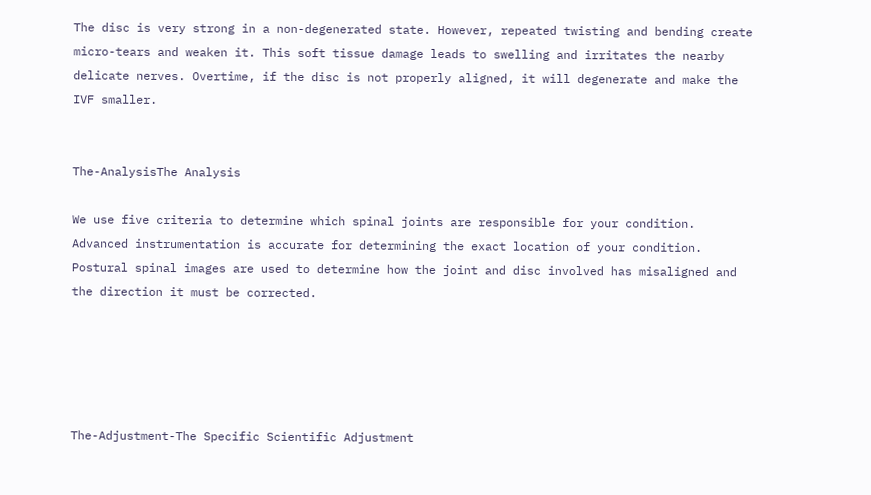The disc is very strong in a non-degenerated state. However, repeated twisting and bending create micro-tears and weaken it. This soft tissue damage leads to swelling and irritates the nearby delicate nerves. Overtime, if the disc is not properly aligned, it will degenerate and make the IVF smaller.


The-AnalysisThe Analysis

We use five criteria to determine which spinal joints are responsible for your condition.  Advanced instrumentation is accurate for determining the exact location of your condition.  Postural spinal images are used to determine how the joint and disc involved has misaligned and the direction it must be corrected.





The-Adjustment-The Specific Scientific Adjustment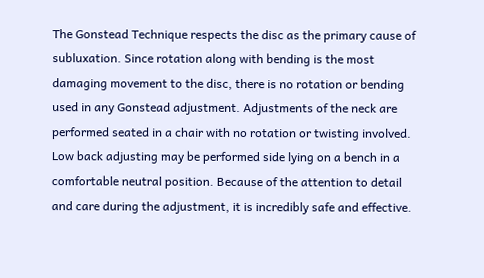The Gonstead Technique respects the disc as the primary cause of subluxation. Since rotation along with bending is the most damaging movement to the disc, there is no rotation or bending used in any Gonstead adjustment. Adjustments of the neck are performed seated in a chair with no rotation or twisting involved. Low back adjusting may be performed side lying on a bench in a comfortable neutral position. Because of the attention to detail and care during the adjustment, it is incredibly safe and effective.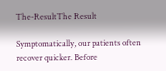The-ResultThe Result

Symptomatically, our patients often recover quicker. Before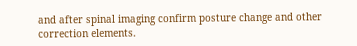and after spinal imaging confirm posture change and other correction elements.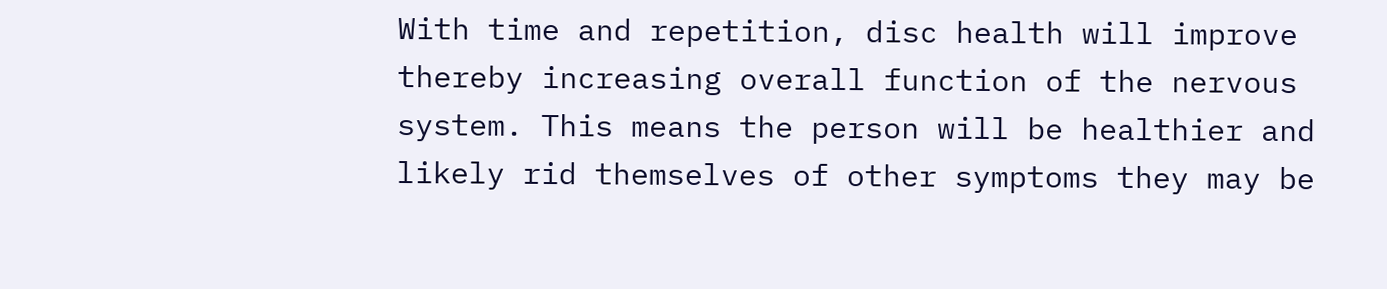With time and repetition, disc health will improve thereby increasing overall function of the nervous system. This means the person will be healthier and likely rid themselves of other symptoms they may be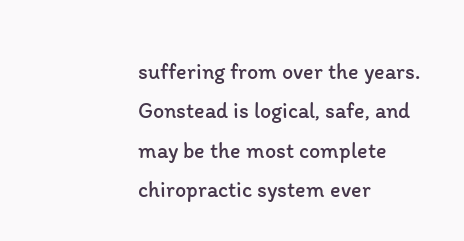suffering from over the years. Gonstead is logical, safe, and may be the most complete chiropractic system ever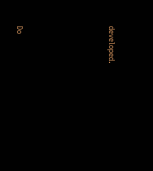developed.







Do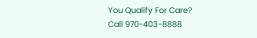You Qualify For Care?
Call 970-403-8888